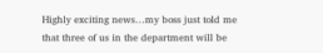Highly exciting news…my boss just told me that three of us in the department will be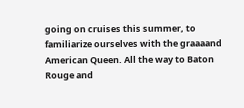going on cruises this summer, to familiarize ourselves with the graaaand American Queen. All the way to Baton Rouge and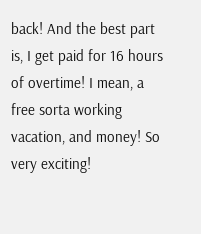back! And the best part is, I get paid for 16 hours of overtime! I mean, a free sorta working vacation, and money! So very exciting!